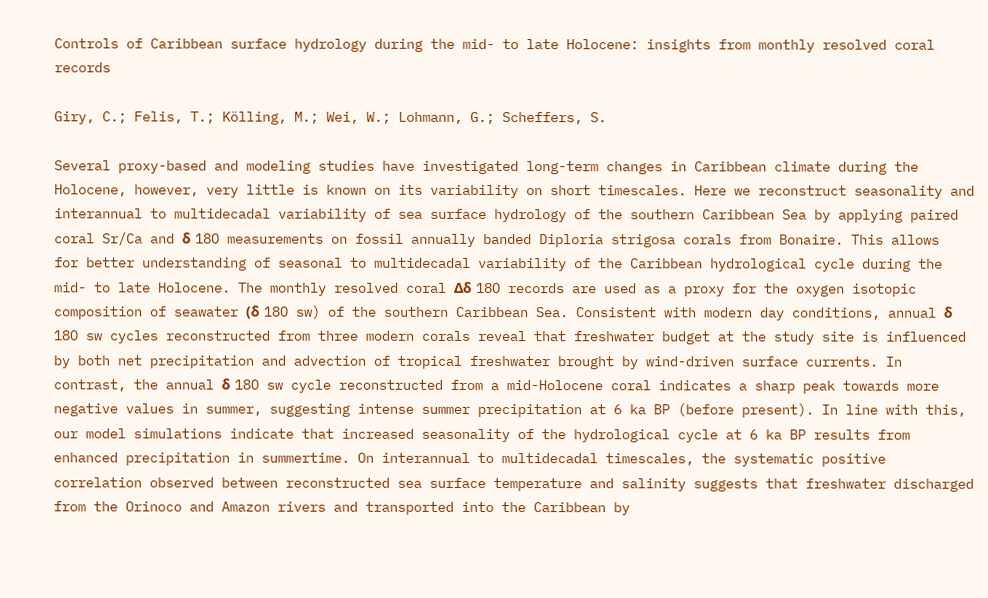Controls of Caribbean surface hydrology during the mid- to late Holocene: insights from monthly resolved coral records

Giry, C.; Felis, T.; Kölling, M.; Wei, W.; Lohmann, G.; Scheffers, S.

Several proxy-based and modeling studies have investigated long-term changes in Caribbean climate during the Holocene, however, very little is known on its variability on short timescales. Here we reconstruct seasonality and interannual to multidecadal variability of sea surface hydrology of the southern Caribbean Sea by applying paired coral Sr/Ca and δ 18O measurements on fossil annually banded Diploria strigosa corals from Bonaire. This allows for better understanding of seasonal to multidecadal variability of the Caribbean hydrological cycle during the mid- to late Holocene. The monthly resolved coral Δδ 18O records are used as a proxy for the oxygen isotopic composition of seawater (δ 18O sw) of the southern Caribbean Sea. Consistent with modern day conditions, annual δ 18O sw cycles reconstructed from three modern corals reveal that freshwater budget at the study site is influenced by both net precipitation and advection of tropical freshwater brought by wind-driven surface currents. In contrast, the annual δ 18O sw cycle reconstructed from a mid-Holocene coral indicates a sharp peak towards more negative values in summer, suggesting intense summer precipitation at 6 ka BP (before present). In line with this, our model simulations indicate that increased seasonality of the hydrological cycle at 6 ka BP results from enhanced precipitation in summertime. On interannual to multidecadal timescales, the systematic positive correlation observed between reconstructed sea surface temperature and salinity suggests that freshwater discharged from the Orinoco and Amazon rivers and transported into the Caribbean by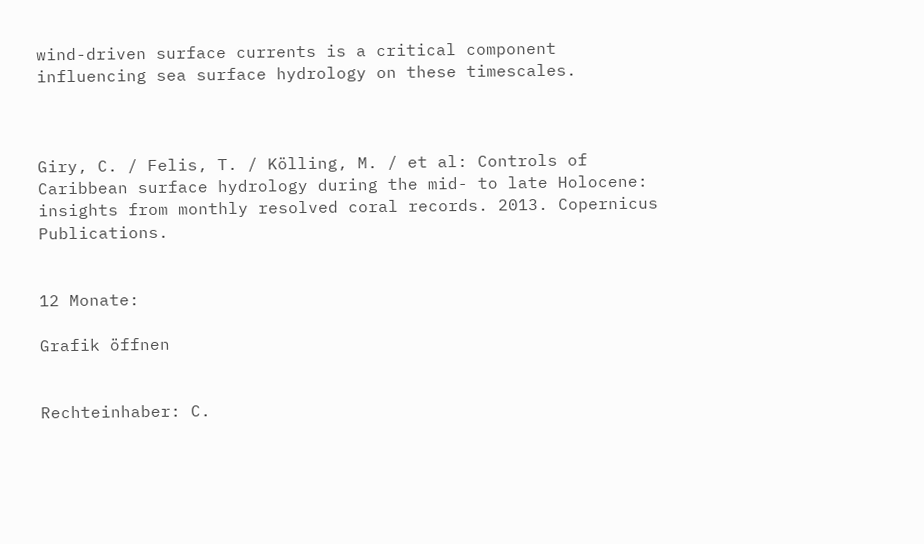wind-driven surface currents is a critical component influencing sea surface hydrology on these timescales.



Giry, C. / Felis, T. / Kölling, M. / et al: Controls of Caribbean surface hydrology during the mid- to late Holocene: insights from monthly resolved coral records. 2013. Copernicus Publications.


12 Monate:

Grafik öffnen


Rechteinhaber: C.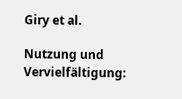Giry et al.

Nutzung und Vervielfältigung: